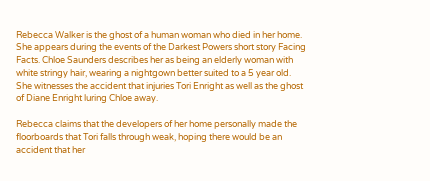Rebecca Walker is the ghost of a human woman who died in her home. She appears during the events of the Darkest Powers short story Facing Facts. Chloe Saunders describes her as being an elderly woman with white stringy hair, wearing a nightgown better suited to a 5 year old. She witnesses the accident that injuries Tori Enright as well as the ghost of Diane Enright luring Chloe away.

Rebecca claims that the developers of her home personally made the floorboards that Tori falls through weak, hoping there would be an accident that her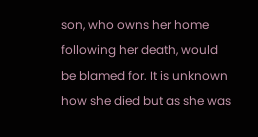son, who owns her home following her death, would be blamed for. It is unknown how she died but as she was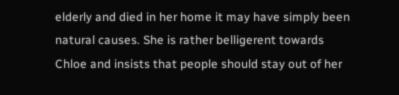elderly and died in her home it may have simply been natural causes. She is rather belligerent towards Chloe and insists that people should stay out of her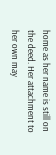home as her name is still on the deed. Her attachment to her own may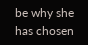be why she has chosen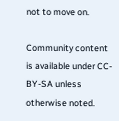not to move on.

Community content is available under CC-BY-SA unless otherwise noted.